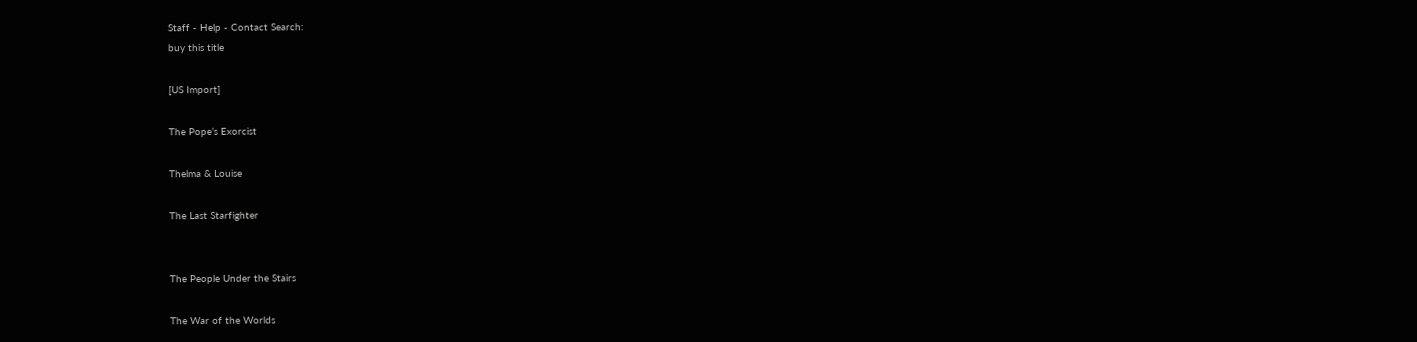Staff - Help - Contact Search:
buy this title

[US Import]

The Pope’s Exorcist

Thelma & Louise

The Last Starfighter


The People Under the Stairs

The War of the Worlds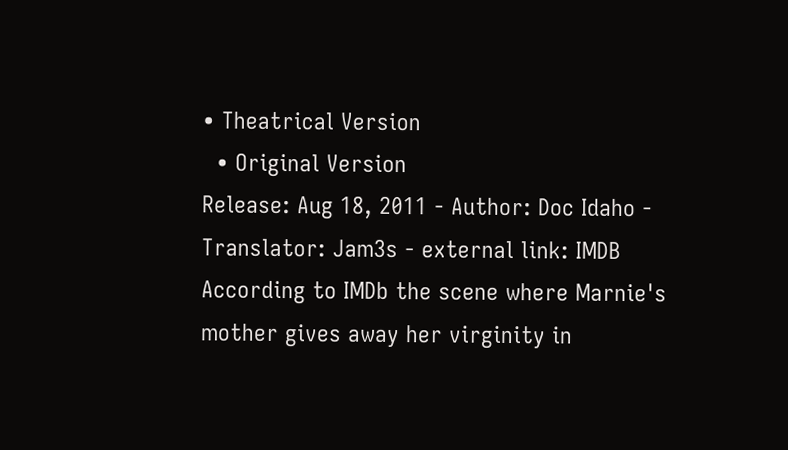• Theatrical Version
  • Original Version
Release: Aug 18, 2011 - Author: Doc Idaho - Translator: Jam3s - external link: IMDB
According to IMDb the scene where Marnie's mother gives away her virginity in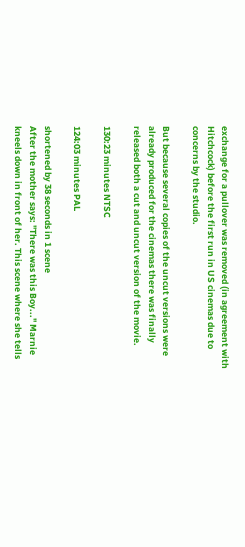exchange for a pullover was removed (in agreement with Hitchcock) before the first run in US cinemas due to concerns by the studio.

But because several copies of the uncut versions were already produced for the cinemas there was finally released both a cut and uncut version of the movie.

130:23 minutes NTSC

124:03 minutes PAL

shortened by 38 seconds in 1 scene
After the mother says: "There was this Boy..." Marnie kneels down in front of her. This scene where she tells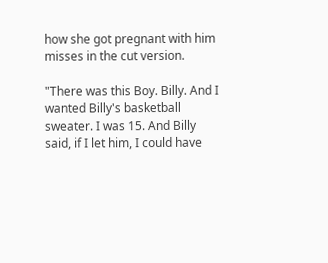how she got pregnant with him misses in the cut version.

"There was this Boy. Billy. And I wanted Billy's basketball sweater. I was 15. And Billy said, if I let him, I could have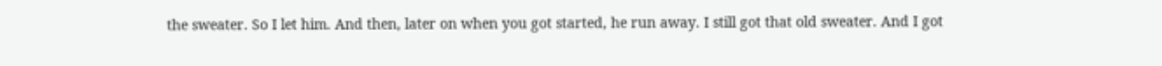the sweater. So I let him. And then, later on when you got started, he run away. I still got that old sweater. And I got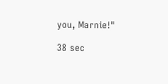you, Marnie!"

38 sec